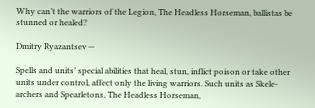Why can’t the warriors of the Legion, The Headless Horseman, ballistas be stunned or healed?

Dmitry Ryazantsev —

Spells and units’ special abilities that heal, stun, inflict poison or take other units under control, affect only the living warriors. Such units as Skele-archers and Spearletons, The Headless Horseman,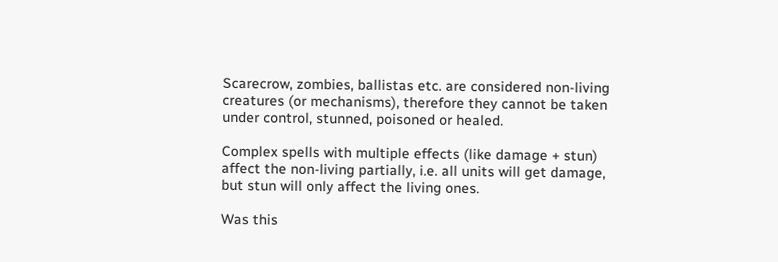Scarecrow, zombies, ballistas etc. are considered non-living creatures (or mechanisms), therefore they cannot be taken under control, stunned, poisoned or healed.

Complex spells with multiple effects (like damage + stun) affect the non-living partially, i.e. all units will get damage, but stun will only affect the living ones.

Was this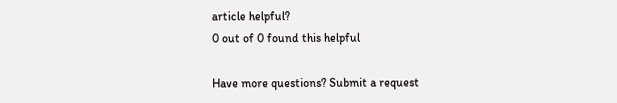article helpful?
0 out of 0 found this helpful

Have more questions? Submit a request